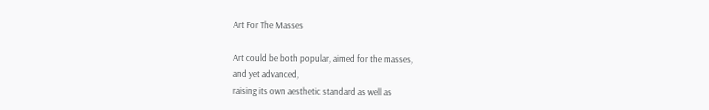Art For The Masses

Art could be both popular, aimed for the masses,
and yet advanced,
raising its own aesthetic standard as well as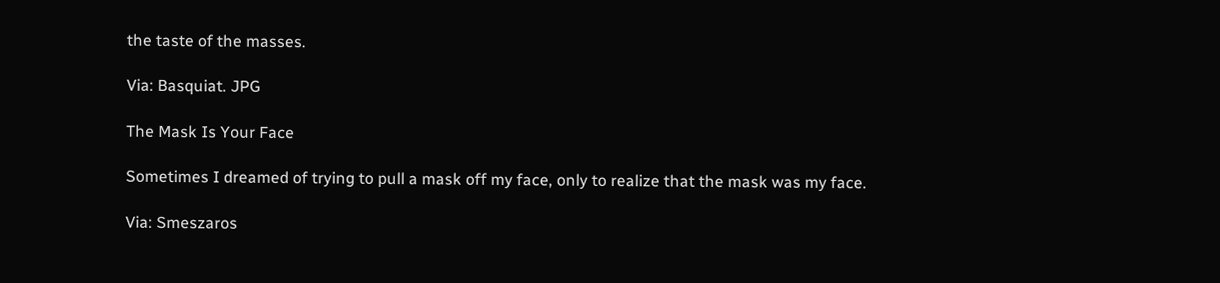the taste of the masses.

Via: Basquiat. JPG

The Mask Is Your Face

Sometimes I dreamed of trying to pull a mask off my face, only to realize that the mask was my face.

Via: Smeszaros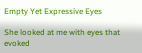Empty Yet Expressive Eyes

She looked at me with eyes that evoked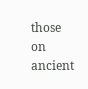those on ancient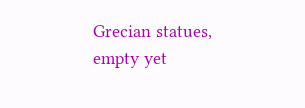Grecian statues,
empty yet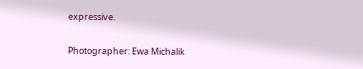expressive.

Photographer: Ewa Michalik